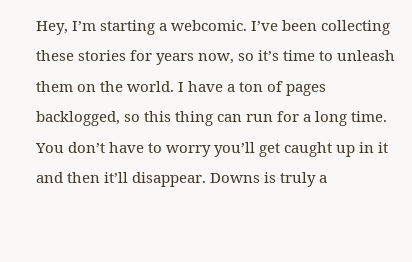Hey, I’m starting a webcomic. I’ve been collecting these stories for years now, so it’s time to unleash them on the world. I have a ton of pages backlogged, so this thing can run for a long time. You don’t have to worry you’ll get caught up in it and then it’ll disappear. Downs is truly a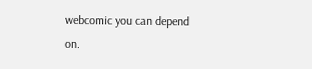webcomic you can depend on.